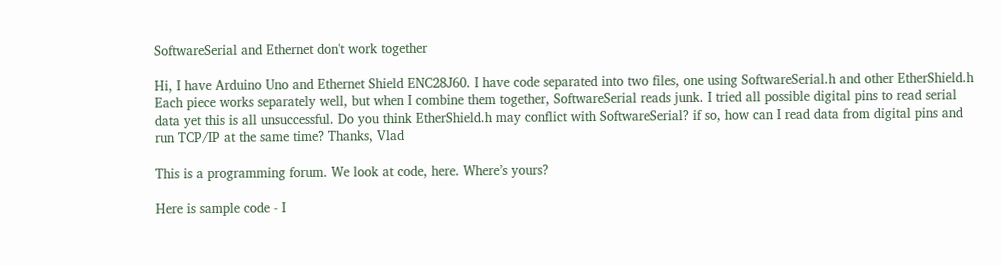SoftwareSerial and Ethernet don't work together

Hi, I have Arduino Uno and Ethernet Shield ENC28J60. I have code separated into two files, one using SoftwareSerial.h and other EtherShield.h Each piece works separately well, but when I combine them together, SoftwareSerial reads junk. I tried all possible digital pins to read serial data yet this is all unsuccessful. Do you think EtherShield.h may conflict with SoftwareSerial? if so, how can I read data from digital pins and run TCP/IP at the same time? Thanks, Vlad

This is a programming forum. We look at code, here. Where’s yours?

Here is sample code - I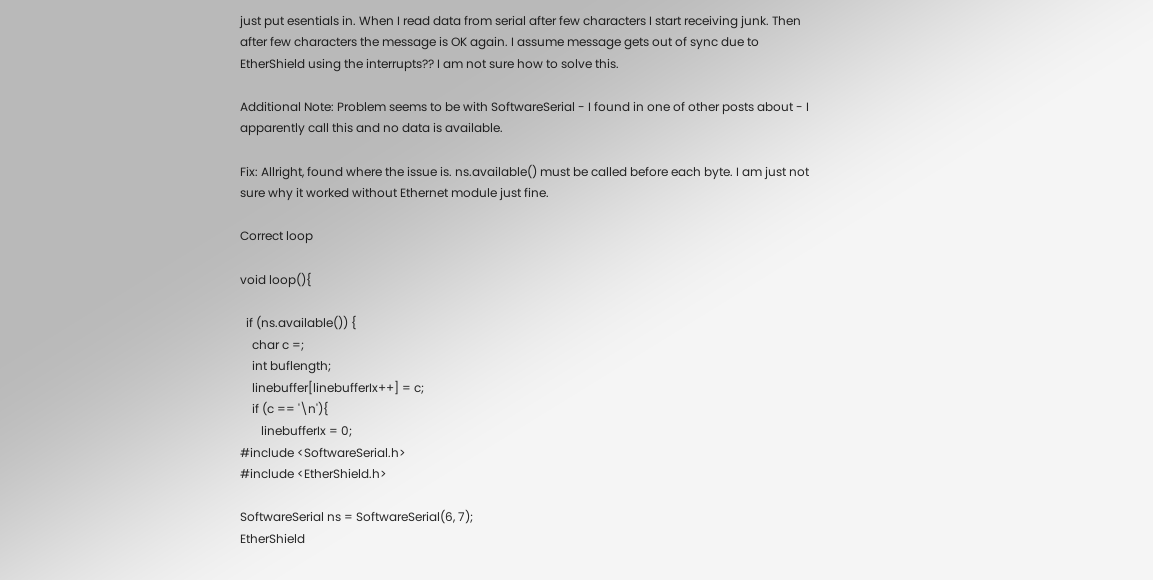just put esentials in. When I read data from serial after few characters I start receiving junk. Then after few characters the message is OK again. I assume message gets out of sync due to EtherShield using the interrupts?? I am not sure how to solve this.

Additional Note: Problem seems to be with SoftwareSerial - I found in one of other posts about - I apparently call this and no data is available.

Fix: Allright, found where the issue is. ns.available() must be called before each byte. I am just not sure why it worked without Ethernet module just fine.

Correct loop

void loop(){

  if (ns.available()) {
    char c =;
    int buflength;
    linebuffer[linebufferIx++] = c;
    if (c == '\n'){
       linebufferIx = 0;
#include <SoftwareSerial.h>
#include <EtherShield.h>

SoftwareSerial ns = SoftwareSerial(6, 7);
EtherShield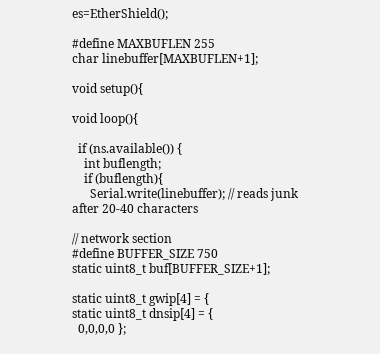es=EtherShield();

#define MAXBUFLEN 255
char linebuffer[MAXBUFLEN+1];

void setup(){

void loop(){

  if (ns.available()) {
    int buflength;
    if (buflength){
      Serial.write(linebuffer); // reads junk after 20-40 characters

// network section
#define BUFFER_SIZE 750
static uint8_t buf[BUFFER_SIZE+1];

static uint8_t gwip[4] = {
static uint8_t dnsip[4] = {
  0,0,0,0 };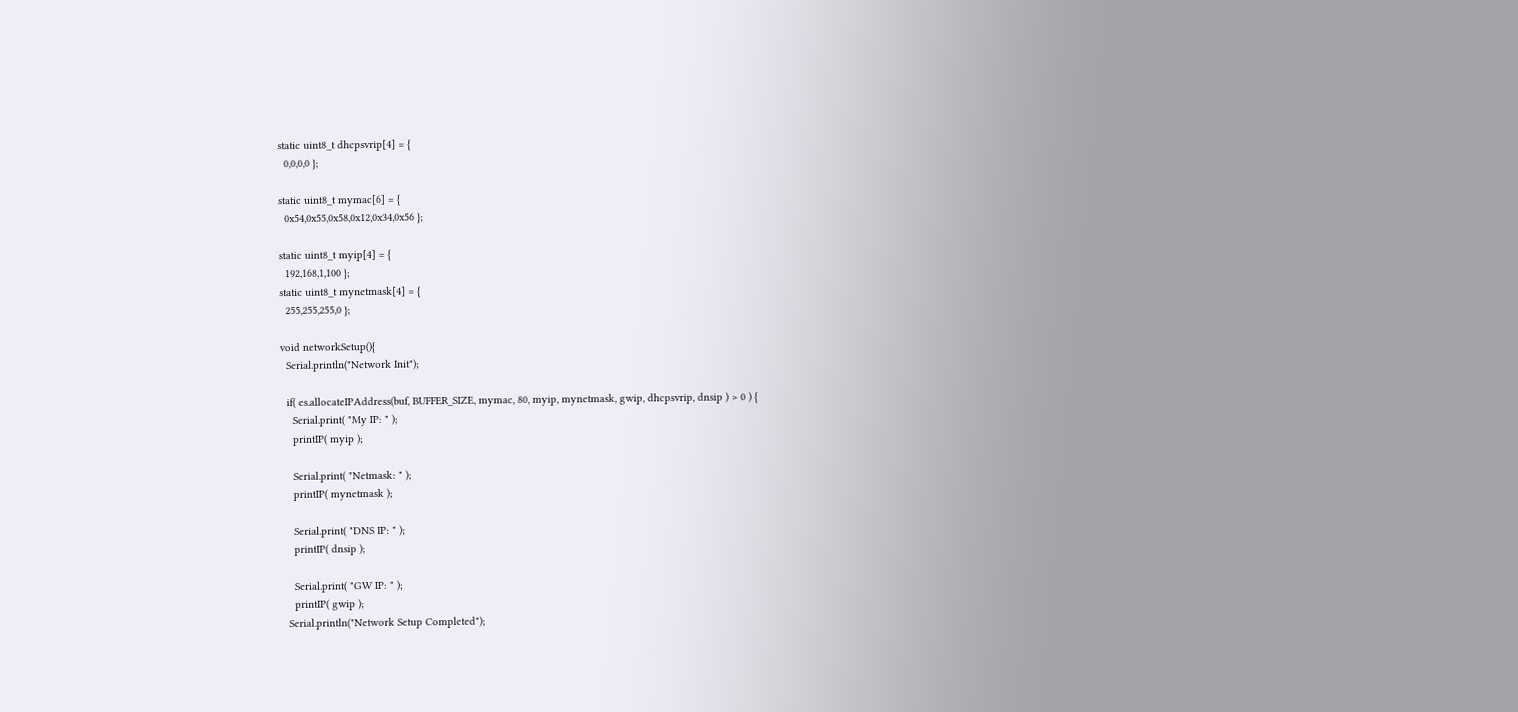static uint8_t dhcpsvrip[4] = {
  0,0,0,0 };

static uint8_t mymac[6] = {
  0x54,0x55,0x58,0x12,0x34,0x56 };

static uint8_t myip[4] = {
  192,168,1,100 };
static uint8_t mynetmask[4] = {
  255,255,255,0 };

void networkSetup(){
  Serial.println("Network Init");

  if( es.allocateIPAddress(buf, BUFFER_SIZE, mymac, 80, myip, mynetmask, gwip, dhcpsvrip, dnsip ) > 0 ) {
    Serial.print( "My IP: " );
    printIP( myip );

    Serial.print( "Netmask: " );
    printIP( mynetmask );

    Serial.print( "DNS IP: " );
    printIP( dnsip );

    Serial.print( "GW IP: " );
    printIP( gwip );
  Serial.println("Network Setup Completed");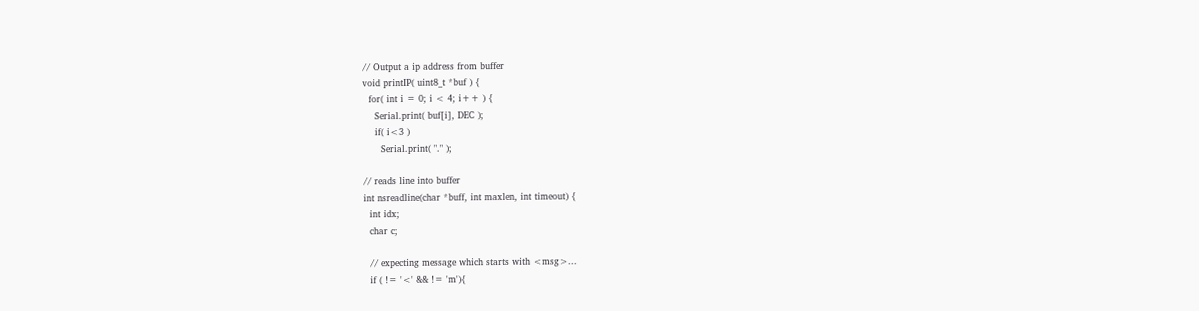// Output a ip address from buffer
void printIP( uint8_t *buf ) {
  for( int i = 0; i < 4; i++ ) {
    Serial.print( buf[i], DEC );
    if( i<3 )
      Serial.print( "." );

// reads line into buffer
int nsreadline(char *buff, int maxlen, int timeout) {
  int idx;
  char c;

  // expecting message which starts with <msg>...
  if ( != '<' && != 'm'){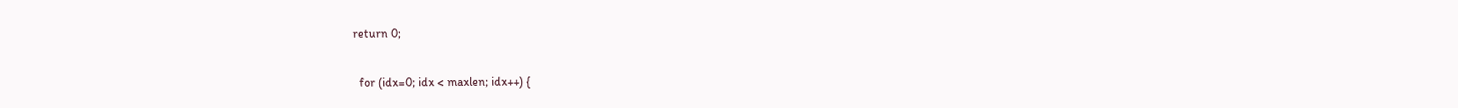return 0;

  for (idx=0; idx < maxlen; idx++) {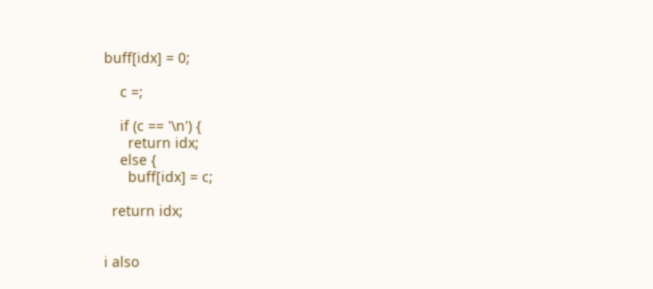buff[idx] = 0;

    c =;

    if (c == '\n') {
      return idx;
    else {
      buff[idx] = c;

  return idx;


i also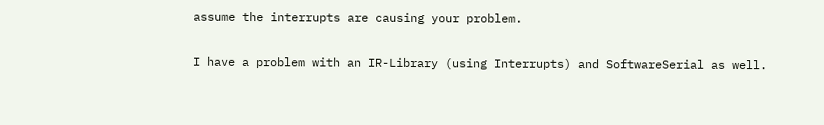assume the interrupts are causing your problem.

I have a problem with an IR-Library (using Interrupts) and SoftwareSerial as well.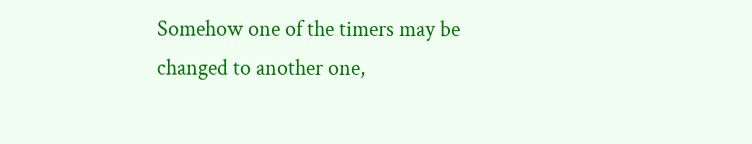Somehow one of the timers may be changed to another one,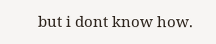but i dont know how.